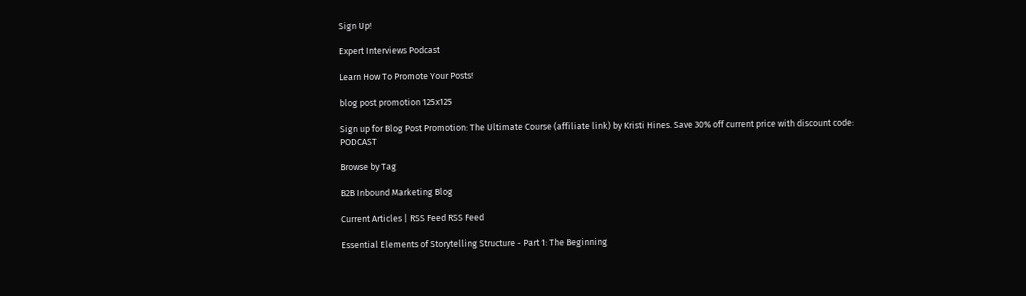Sign Up!

Expert Interviews Podcast

Learn How To Promote Your Posts!

blog post promotion 125x125

Sign up for Blog Post Promotion: The Ultimate Course (affiliate link) by Kristi Hines. Save 30% off current price with discount code: PODCAST

Browse by Tag

B2B Inbound Marketing Blog

Current Articles | RSS Feed RSS Feed

Essential Elements of Storytelling Structure - Part 1: The Beginning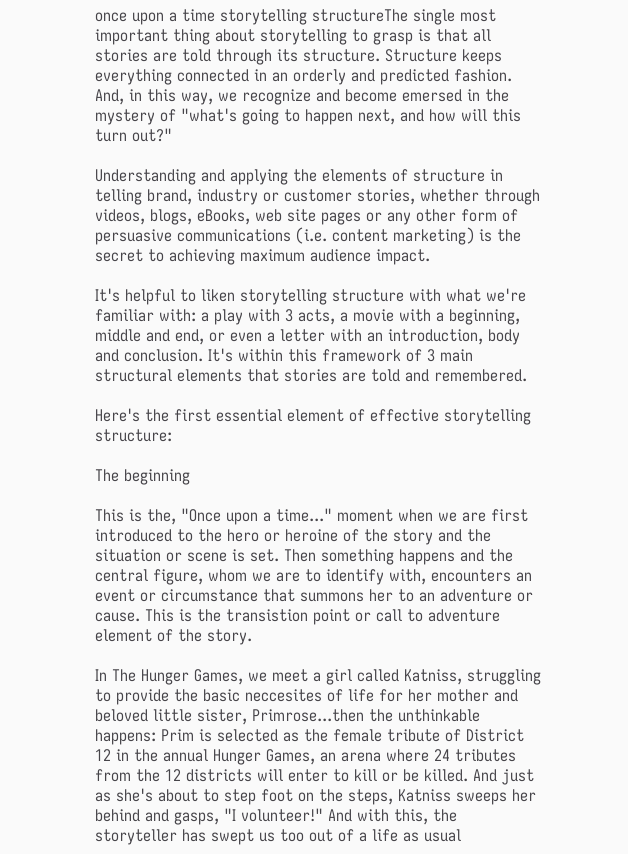once upon a time storytelling structureThe single most important thing about storytelling to grasp is that all stories are told through its structure. Structure keeps everything connected in an orderly and predicted fashion. And, in this way, we recognize and become emersed in the mystery of "what's going to happen next, and how will this turn out?"

Understanding and applying the elements of structure in telling brand, industry or customer stories, whether through videos, blogs, eBooks, web site pages or any other form of persuasive communications (i.e. content marketing) is the secret to achieving maximum audience impact.

It's helpful to liken storytelling structure with what we're familiar with: a play with 3 acts, a movie with a beginning, middle and end, or even a letter with an introduction, body and conclusion. It's within this framework of 3 main structural elements that stories are told and remembered.

Here's the first essential element of effective storytelling structure:

The beginning

This is the, "Once upon a time..." moment when we are first introduced to the hero or heroine of the story and the situation or scene is set. Then something happens and the central figure, whom we are to identify with, encounters an event or circumstance that summons her to an adventure or cause. This is the transistion point or call to adventure element of the story.

In The Hunger Games, we meet a girl called Katniss, struggling to provide the basic neccesites of life for her mother and beloved little sister, Primrose...then the unthinkable happens: Prim is selected as the female tribute of District 12 in the annual Hunger Games, an arena where 24 tributes from the 12 districts will enter to kill or be killed. And just as she's about to step foot on the steps, Katniss sweeps her behind and gasps, "I volunteer!" And with this, the storyteller has swept us too out of a life as usual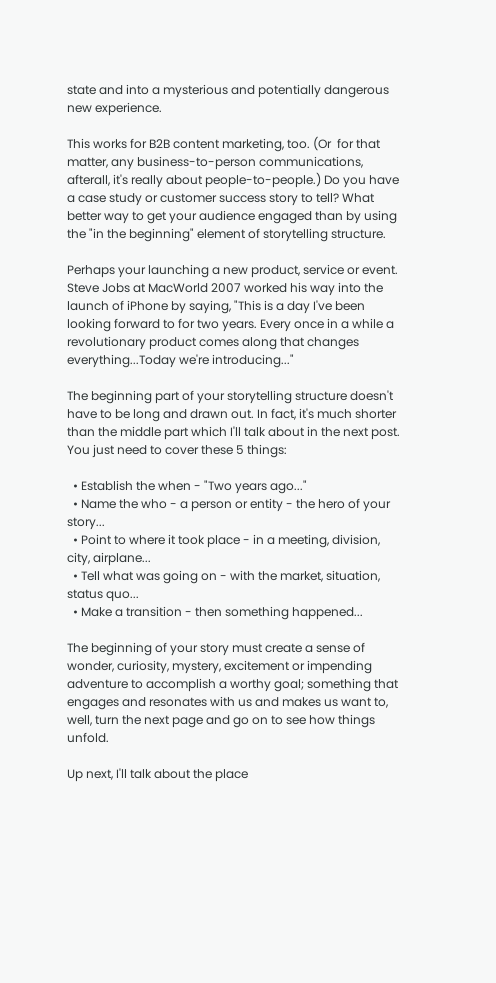state and into a mysterious and potentially dangerous new experience.

This works for B2B content marketing, too. (Or  for that matter, any business-to-person communications, afterall, it's really about people-to-people.) Do you have a case study or customer success story to tell? What better way to get your audience engaged than by using the "in the beginning" element of storytelling structure.

Perhaps your launching a new product, service or event. Steve Jobs at MacWorld 2007 worked his way into the launch of iPhone by saying, "This is a day I've been looking forward to for two years. Every once in a while a revolutionary product comes along that changes everything...Today we're introducing..."

The beginning part of your storytelling structure doesn't have to be long and drawn out. In fact, it's much shorter than the middle part which I'll talk about in the next post. You just need to cover these 5 things:

  • Establish the when - "Two years ago..."
  • Name the who - a person or entity - the hero of your story...
  • Point to where it took place - in a meeting, division, city, airplane...
  • Tell what was going on - with the market, situation, status quo...
  • Make a transition - then something happened...

The beginning of your story must create a sense of wonder, curiosity, mystery, excitement or impending adventure to accomplish a worthy goal; something that engages and resonates with us and makes us want to, well, turn the next page and go on to see how things unfold.

Up next, I'll talk about the place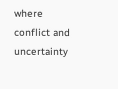where conflict and uncertainty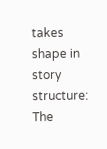takes shape in story structure: The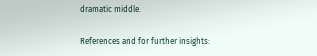dramatic middle.

References and for further insights: